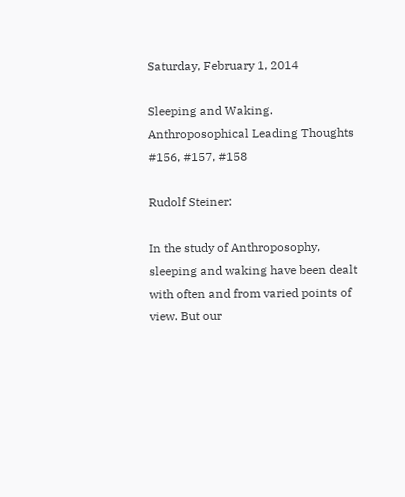Saturday, February 1, 2014

Sleeping and Waking. Anthroposophical Leading Thoughts #156, #157, #158

Rudolf Steiner:

In the study of Anthroposophy, sleeping and waking have been dealt with often and from varied points of view. But our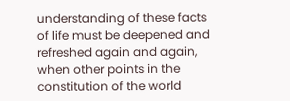understanding of these facts of life must be deepened and refreshed again and again, when other points in the constitution of the world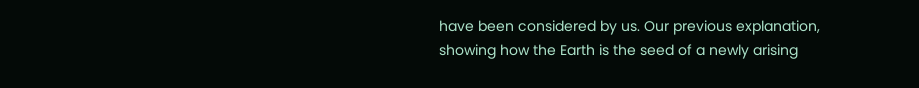have been considered by us. Our previous explanation, showing how the Earth is the seed of a newly arising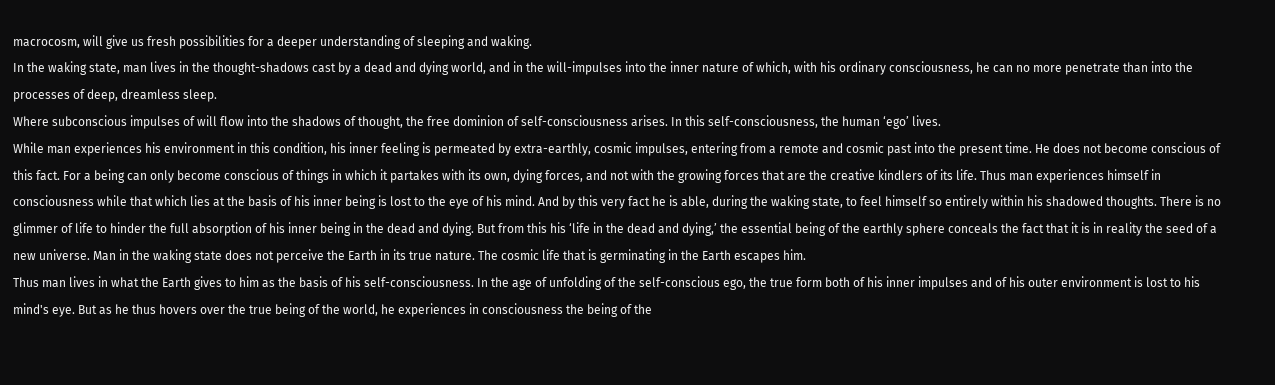macrocosm, will give us fresh possibilities for a deeper understanding of sleeping and waking.
In the waking state, man lives in the thought-shadows cast by a dead and dying world, and in the will-impulses into the inner nature of which, with his ordinary consciousness, he can no more penetrate than into the processes of deep, dreamless sleep.
Where subconscious impulses of will flow into the shadows of thought, the free dominion of self-consciousness arises. In this self-consciousness, the human ‘ego’ lives.
While man experiences his environment in this condition, his inner feeling is permeated by extra-earthly, cosmic impulses, entering from a remote and cosmic past into the present time. He does not become conscious of this fact. For a being can only become conscious of things in which it partakes with its own, dying forces, and not with the growing forces that are the creative kindlers of its life. Thus man experiences himself in consciousness while that which lies at the basis of his inner being is lost to the eye of his mind. And by this very fact he is able, during the waking state, to feel himself so entirely within his shadowed thoughts. There is no glimmer of life to hinder the full absorption of his inner being in the dead and dying. But from this his ‘life in the dead and dying,’ the essential being of the earthly sphere conceals the fact that it is in reality the seed of a new universe. Man in the waking state does not perceive the Earth in its true nature. The cosmic life that is germinating in the Earth escapes him.
Thus man lives in what the Earth gives to him as the basis of his self-consciousness. In the age of unfolding of the self-conscious ego, the true form both of his inner impulses and of his outer environment is lost to his mind's eye. But as he thus hovers over the true being of the world, he experiences in consciousness the being of the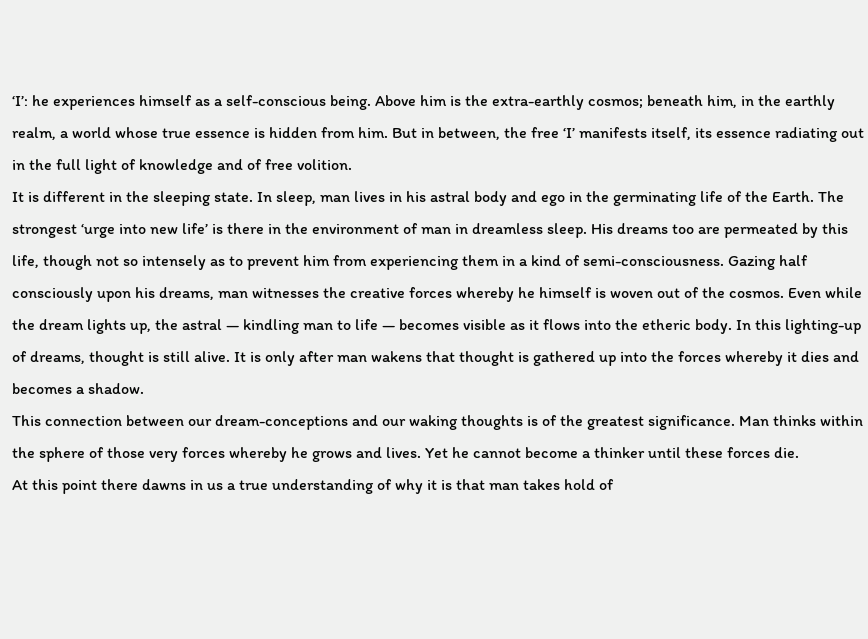‘I’: he experiences himself as a self-conscious being. Above him is the extra-earthly cosmos; beneath him, in the earthly realm, a world whose true essence is hidden from him. But in between, the free ‘I’ manifests itself, its essence radiating out in the full light of knowledge and of free volition.
It is different in the sleeping state. In sleep, man lives in his astral body and ego in the germinating life of the Earth. The strongest ‘urge into new life’ is there in the environment of man in dreamless sleep. His dreams too are permeated by this life, though not so intensely as to prevent him from experiencing them in a kind of semi-consciousness. Gazing half consciously upon his dreams, man witnesses the creative forces whereby he himself is woven out of the cosmos. Even while the dream lights up, the astral — kindling man to life — becomes visible as it flows into the etheric body. In this lighting-up of dreams, thought is still alive. It is only after man wakens that thought is gathered up into the forces whereby it dies and becomes a shadow.
This connection between our dream-conceptions and our waking thoughts is of the greatest significance. Man thinks within the sphere of those very forces whereby he grows and lives. Yet he cannot become a thinker until these forces die.
At this point there dawns in us a true understanding of why it is that man takes hold of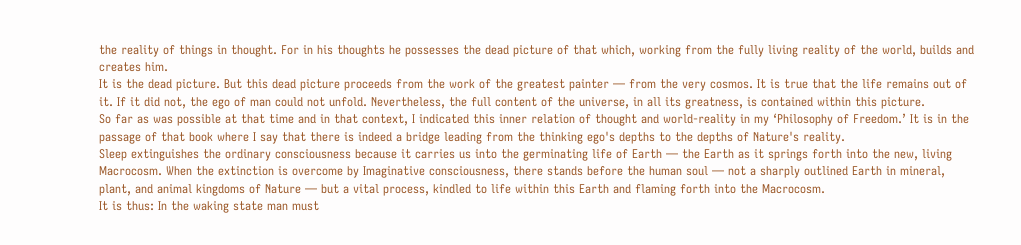the reality of things in thought. For in his thoughts he possesses the dead picture of that which, working from the fully living reality of the world, builds and creates him.
It is the dead picture. But this dead picture proceeds from the work of the greatest painter — from the very cosmos. It is true that the life remains out of it. If it did not, the ego of man could not unfold. Nevertheless, the full content of the universe, in all its greatness, is contained within this picture.
So far as was possible at that time and in that context, I indicated this inner relation of thought and world-reality in my ‘Philosophy of Freedom.’ It is in the passage of that book where I say that there is indeed a bridge leading from the thinking ego's depths to the depths of Nature's reality.
Sleep extinguishes the ordinary consciousness because it carries us into the germinating life of Earth — the Earth as it springs forth into the new, living Macrocosm. When the extinction is overcome by Imaginative consciousness, there stands before the human soul — not a sharply outlined Earth in mineral, plant, and animal kingdoms of Nature — but a vital process, kindled to life within this Earth and flaming forth into the Macrocosm.
It is thus: In the waking state man must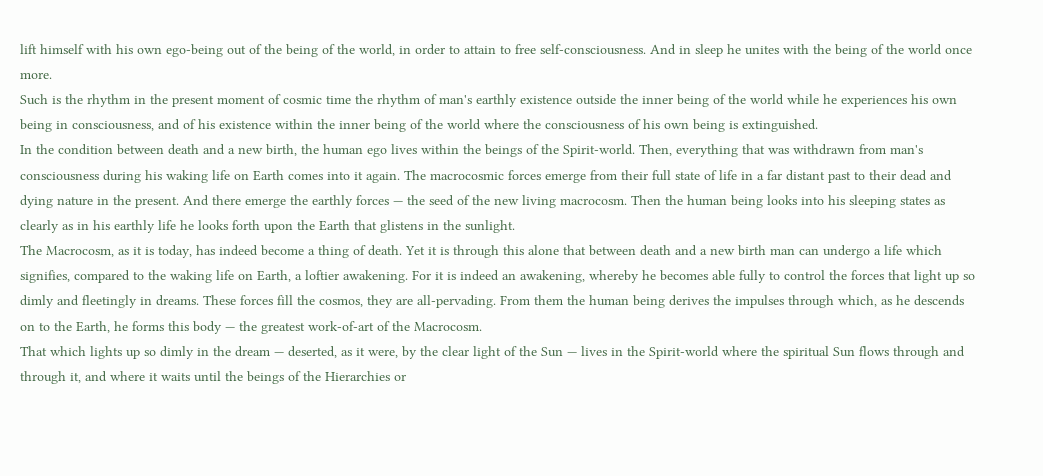lift himself with his own ego-being out of the being of the world, in order to attain to free self-consciousness. And in sleep he unites with the being of the world once more.
Such is the rhythm in the present moment of cosmic time the rhythm of man's earthly existence outside the inner being of the world while he experiences his own being in consciousness, and of his existence within the inner being of the world where the consciousness of his own being is extinguished.
In the condition between death and a new birth, the human ego lives within the beings of the Spirit-world. Then, everything that was withdrawn from man's consciousness during his waking life on Earth comes into it again. The macrocosmic forces emerge from their full state of life in a far distant past to their dead and dying nature in the present. And there emerge the earthly forces — the seed of the new living macrocosm. Then the human being looks into his sleeping states as clearly as in his earthly life he looks forth upon the Earth that glistens in the sunlight.
The Macrocosm, as it is today, has indeed become a thing of death. Yet it is through this alone that between death and a new birth man can undergo a life which signifies, compared to the waking life on Earth, a loftier awakening. For it is indeed an awakening, whereby he becomes able fully to control the forces that light up so dimly and fleetingly in dreams. These forces fill the cosmos, they are all-pervading. From them the human being derives the impulses through which, as he descends on to the Earth, he forms this body — the greatest work-of-art of the Macrocosm.
That which lights up so dimly in the dream — deserted, as it were, by the clear light of the Sun — lives in the Spirit-world where the spiritual Sun flows through and through it, and where it waits until the beings of the Hierarchies or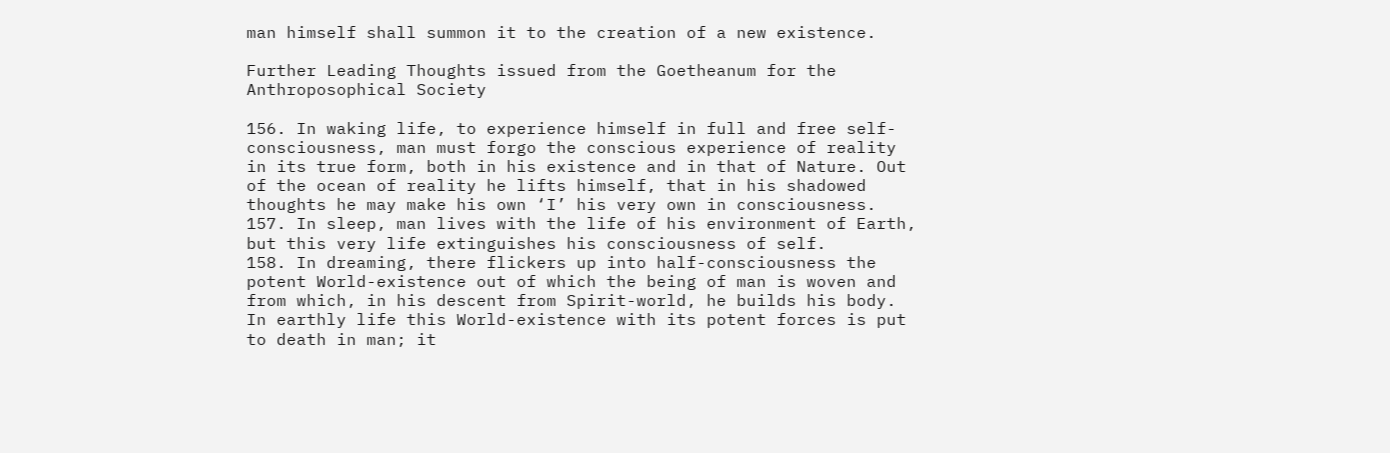man himself shall summon it to the creation of a new existence.

Further Leading Thoughts issued from the Goetheanum for the Anthroposophical Society

156. In waking life, to experience himself in full and free self-consciousness, man must forgo the conscious experience of reality in its true form, both in his existence and in that of Nature. Out of the ocean of reality he lifts himself, that in his shadowed thoughts he may make his own ‘I’ his very own in consciousness.
157. In sleep, man lives with the life of his environment of Earth, but this very life extinguishes his consciousness of self.
158. In dreaming, there flickers up into half-consciousness the potent World-existence out of which the being of man is woven and from which, in his descent from Spirit-world, he builds his body. In earthly life this World-existence with its potent forces is put to death in man; it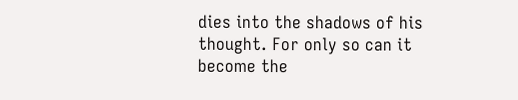dies into the shadows of his thought. For only so can it become the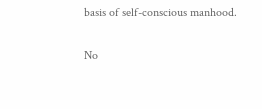basis of self-conscious manhood.

No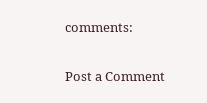comments:

Post a Comment